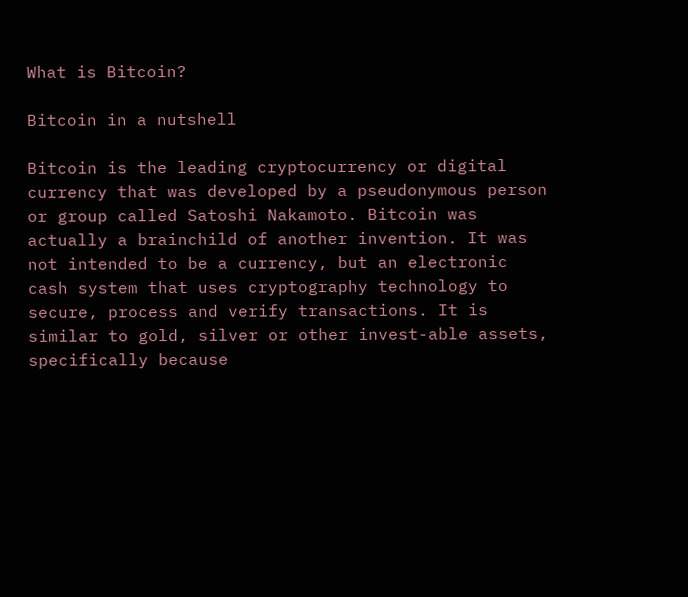What is Bitcoin?

Bitcoin in a nutshell

Bitcoin is the leading cryptocurrency or digital currency that was developed by a pseudonymous person or group called Satoshi Nakamoto. Bitcoin was actually a brainchild of another invention. It was not intended to be a currency, but an electronic cash system that uses cryptography technology to secure, process and verify transactions. It is similar to gold, silver or other invest-able assets, specifically because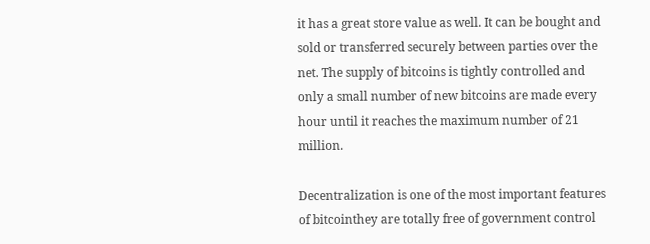it has a great store value as well. It can be bought and sold or transferred securely between parties over the net. The supply of bitcoins is tightly controlled and only a small number of new bitcoins are made every hour until it reaches the maximum number of 21 million.

Decentralization is one of the most important features of bitcointhey are totally free of government control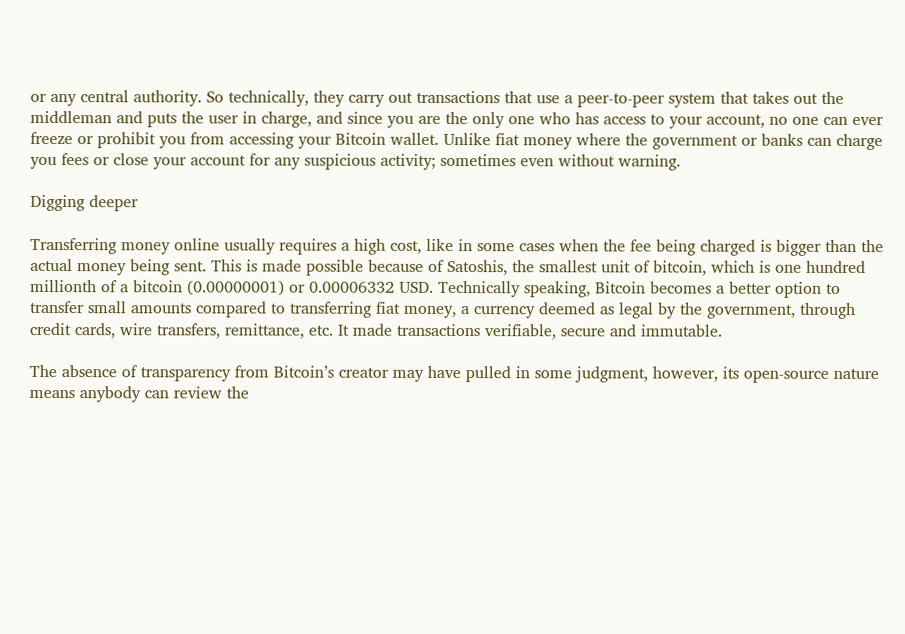or any central authority. So technically, they carry out transactions that use a peer-to-peer system that takes out the middleman and puts the user in charge, and since you are the only one who has access to your account, no one can ever freeze or prohibit you from accessing your Bitcoin wallet. Unlike fiat money where the government or banks can charge you fees or close your account for any suspicious activity; sometimes even without warning.

Digging deeper

Transferring money online usually requires a high cost, like in some cases when the fee being charged is bigger than the actual money being sent. This is made possible because of Satoshis, the smallest unit of bitcoin, which is one hundred millionth of a bitcoin (0.00000001) or 0.00006332 USD. Technically speaking, Bitcoin becomes a better option to transfer small amounts compared to transferring fiat money, a currency deemed as legal by the government, through credit cards, wire transfers, remittance, etc. It made transactions verifiable, secure and immutable.

The absence of transparency from Bitcoin’s creator may have pulled in some judgment, however, its open-source nature means anybody can review the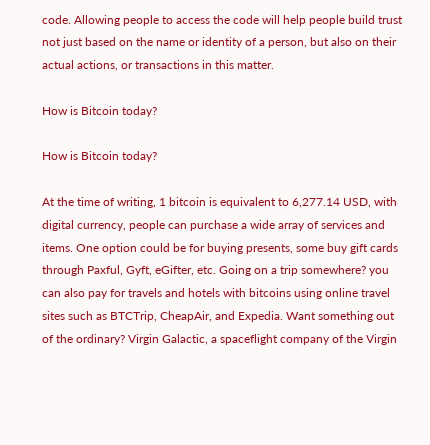code. Allowing people to access the code will help people build trust not just based on the name or identity of a person, but also on their actual actions, or transactions in this matter.

How is Bitcoin today?

How is Bitcoin today?

At the time of writing, 1 bitcoin is equivalent to 6,277.14 USD, with digital currency, people can purchase a wide array of services and items. One option could be for buying presents, some buy gift cards through Paxful, Gyft, eGifter, etc. Going on a trip somewhere? you can also pay for travels and hotels with bitcoins using online travel sites such as BTCTrip, CheapAir, and Expedia. Want something out of the ordinary? Virgin Galactic, a spaceflight company of the Virgin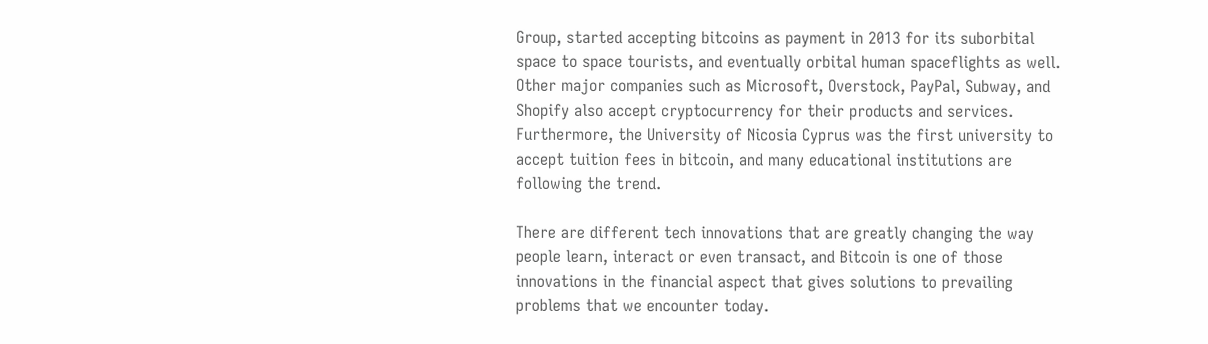Group, started accepting bitcoins as payment in 2013 for its suborbital space to space tourists, and eventually orbital human spaceflights as well. Other major companies such as Microsoft, Overstock, PayPal, Subway, and Shopify also accept cryptocurrency for their products and services. Furthermore, the University of Nicosia Cyprus was the first university to accept tuition fees in bitcoin, and many educational institutions are following the trend.

There are different tech innovations that are greatly changing the way people learn, interact or even transact, and Bitcoin is one of those innovations in the financial aspect that gives solutions to prevailing problems that we encounter today.